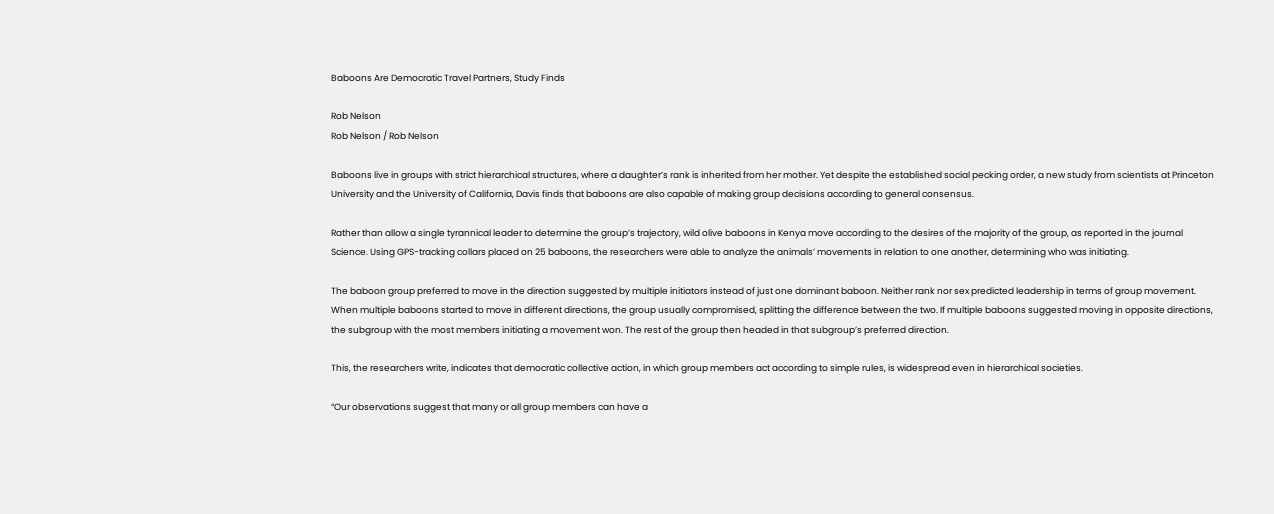Baboons Are Democratic Travel Partners, Study Finds

Rob Nelson
Rob Nelson / Rob Nelson

Baboons live in groups with strict hierarchical structures, where a daughter’s rank is inherited from her mother. Yet despite the established social pecking order, a new study from scientists at Princeton University and the University of California, Davis finds that baboons are also capable of making group decisions according to general consensus.

Rather than allow a single tyrannical leader to determine the group’s trajectory, wild olive baboons in Kenya move according to the desires of the majority of the group, as reported in the journal Science. Using GPS-tracking collars placed on 25 baboons, the researchers were able to analyze the animals’ movements in relation to one another, determining who was initiating.

The baboon group preferred to move in the direction suggested by multiple initiators instead of just one dominant baboon. Neither rank nor sex predicted leadership in terms of group movement. When multiple baboons started to move in different directions, the group usually compromised, splitting the difference between the two. If multiple baboons suggested moving in opposite directions, the subgroup with the most members initiating a movement won. The rest of the group then headed in that subgroup’s preferred direction.

This, the researchers write, indicates that democratic collective action, in which group members act according to simple rules, is widespread even in hierarchical societies.

“Our observations suggest that many or all group members can have a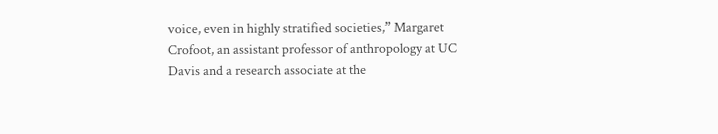voice, even in highly stratified societies,” Margaret Crofoot, an assistant professor of anthropology at UC Davis and a research associate at the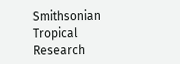Smithsonian Tropical Research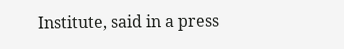Institute, said in a press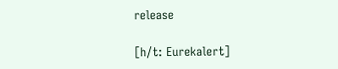release

[h/t: Eurekalert]